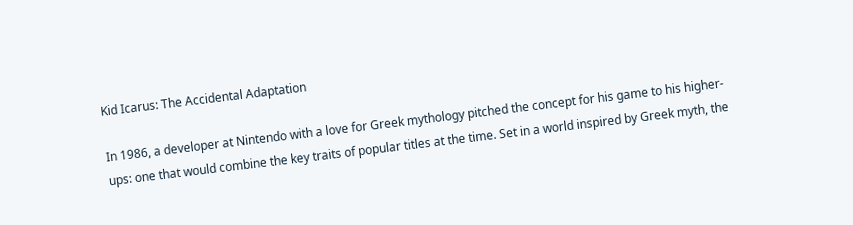Kid Icarus: The Accidental Adaptation

In 1986, a developer at Nintendo with a love for Greek mythology pitched the concept for his game to his higher-ups: one that would combine the key traits of popular titles at the time. Set in a world inspired by Greek myth, the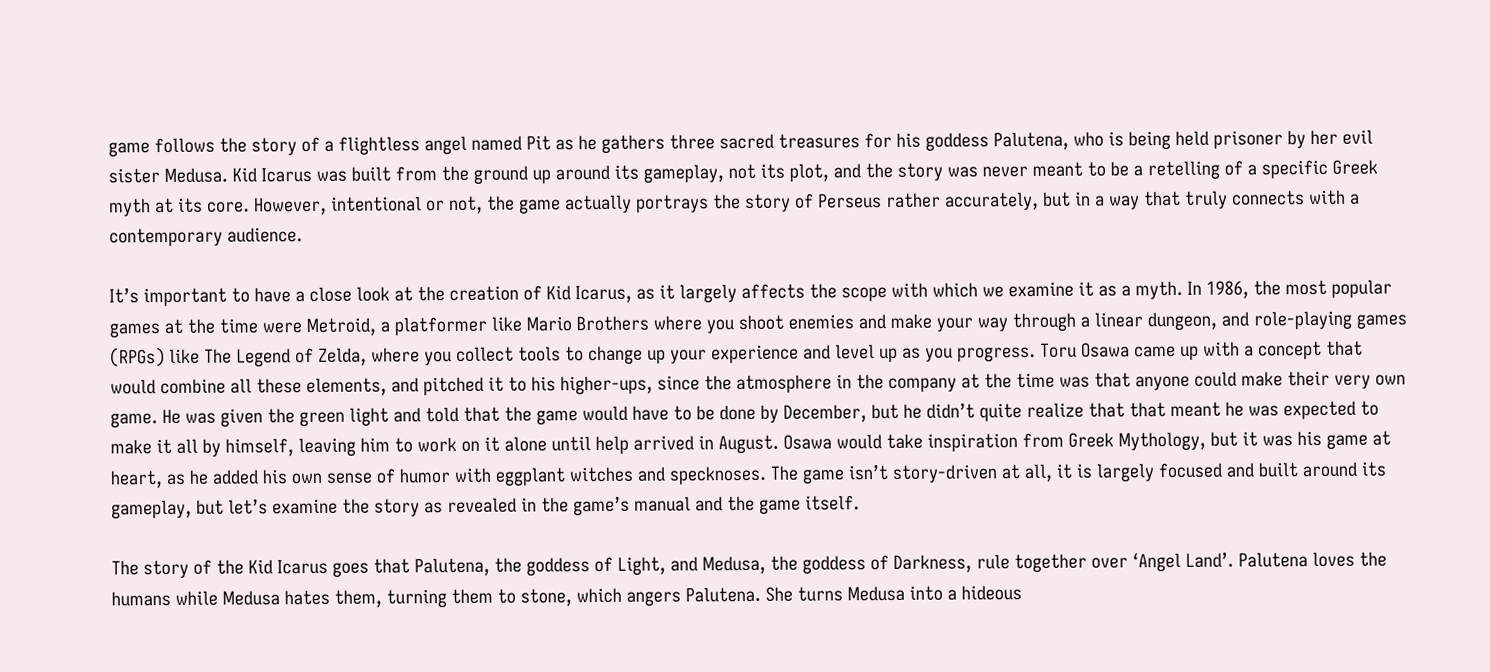game follows the story of a flightless angel named Pit as he gathers three sacred treasures for his goddess Palutena, who is being held prisoner by her evil sister Medusa. Kid Icarus was built from the ground up around its gameplay, not its plot, and the story was never meant to be a retelling of a specific Greek myth at its core. However, intentional or not, the game actually portrays the story of Perseus rather accurately, but in a way that truly connects with a contemporary audience.

It’s important to have a close look at the creation of Kid Icarus, as it largely affects the scope with which we examine it as a myth. In 1986, the most popular games at the time were Metroid, a platformer like Mario Brothers where you shoot enemies and make your way through a linear dungeon, and role-playing games (RPGs) like The Legend of Zelda, where you collect tools to change up your experience and level up as you progress. Toru Osawa came up with a concept that would combine all these elements, and pitched it to his higher-ups, since the atmosphere in the company at the time was that anyone could make their very own game. He was given the green light and told that the game would have to be done by December, but he didn’t quite realize that that meant he was expected to make it all by himself, leaving him to work on it alone until help arrived in August. Osawa would take inspiration from Greek Mythology, but it was his game at heart, as he added his own sense of humor with eggplant witches and specknoses. The game isn’t story-driven at all, it is largely focused and built around its gameplay, but let’s examine the story as revealed in the game’s manual and the game itself.

The story of the Kid Icarus goes that Palutena, the goddess of Light, and Medusa, the goddess of Darkness, rule together over ‘Angel Land’. Palutena loves the humans while Medusa hates them, turning them to stone, which angers Palutena. She turns Medusa into a hideous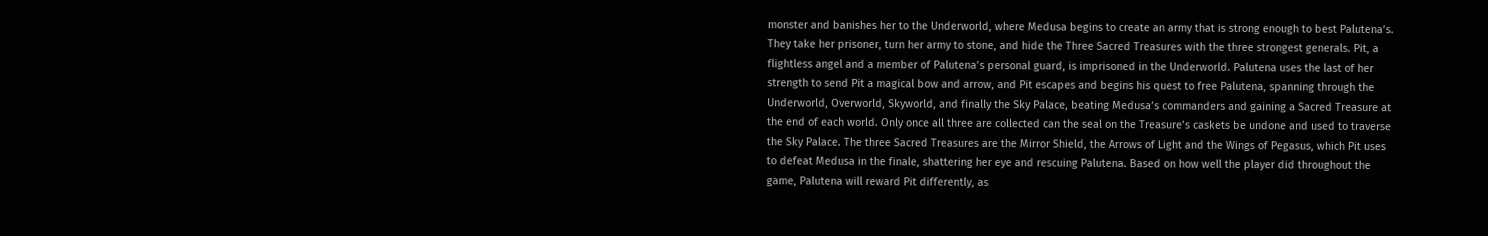monster and banishes her to the Underworld, where Medusa begins to create an army that is strong enough to best Palutena’s. They take her prisoner, turn her army to stone, and hide the Three Sacred Treasures with the three strongest generals. Pit, a flightless angel and a member of Palutena’s personal guard, is imprisoned in the Underworld. Palutena uses the last of her strength to send Pit a magical bow and arrow, and Pit escapes and begins his quest to free Palutena, spanning through the Underworld, Overworld, Skyworld, and finally the Sky Palace, beating Medusa’s commanders and gaining a Sacred Treasure at the end of each world. Only once all three are collected can the seal on the Treasure’s caskets be undone and used to traverse the Sky Palace. The three Sacred Treasures are the Mirror Shield, the Arrows of Light and the Wings of Pegasus, which Pit uses to defeat Medusa in the finale, shattering her eye and rescuing Palutena. Based on how well the player did throughout the game, Palutena will reward Pit differently, as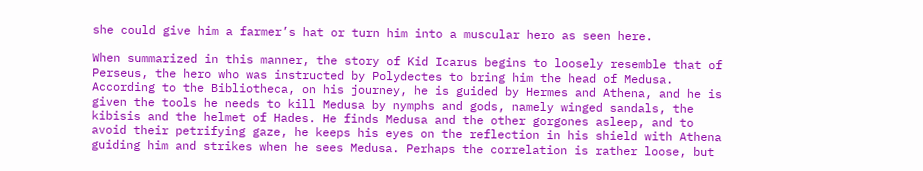she could give him a farmer’s hat or turn him into a muscular hero as seen here.

When summarized in this manner, the story of Kid Icarus begins to loosely resemble that of Perseus, the hero who was instructed by Polydectes to bring him the head of Medusa. According to the Bibliotheca, on his journey, he is guided by Hermes and Athena, and he is given the tools he needs to kill Medusa by nymphs and gods, namely winged sandals, the kibisis and the helmet of Hades. He finds Medusa and the other gorgones asleep, and to avoid their petrifying gaze, he keeps his eyes on the reflection in his shield with Athena guiding him and strikes when he sees Medusa. Perhaps the correlation is rather loose, but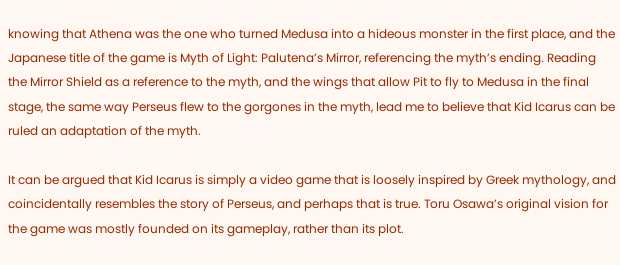knowing that Athena was the one who turned Medusa into a hideous monster in the first place, and the Japanese title of the game is Myth of Light: Palutena’s Mirror, referencing the myth’s ending. Reading the Mirror Shield as a reference to the myth, and the wings that allow Pit to fly to Medusa in the final stage, the same way Perseus flew to the gorgones in the myth, lead me to believe that Kid Icarus can be ruled an adaptation of the myth.

It can be argued that Kid Icarus is simply a video game that is loosely inspired by Greek mythology, and coincidentally resembles the story of Perseus, and perhaps that is true. Toru Osawa’s original vision for the game was mostly founded on its gameplay, rather than its plot.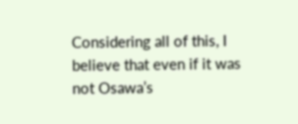Considering all of this, I believe that even if it was not Osawa’s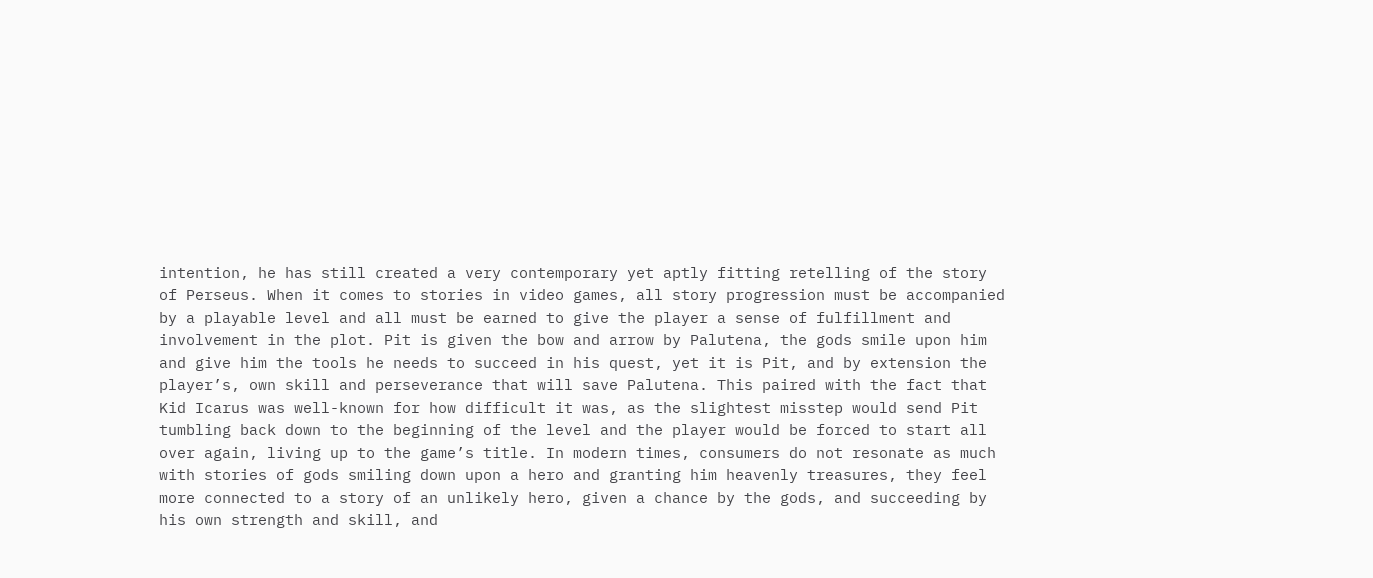intention, he has still created a very contemporary yet aptly fitting retelling of the story of Perseus. When it comes to stories in video games, all story progression must be accompanied by a playable level and all must be earned to give the player a sense of fulfillment and involvement in the plot. Pit is given the bow and arrow by Palutena, the gods smile upon him and give him the tools he needs to succeed in his quest, yet it is Pit, and by extension the player’s, own skill and perseverance that will save Palutena. This paired with the fact that Kid Icarus was well-known for how difficult it was, as the slightest misstep would send Pit tumbling back down to the beginning of the level and the player would be forced to start all over again, living up to the game’s title. In modern times, consumers do not resonate as much with stories of gods smiling down upon a hero and granting him heavenly treasures, they feel more connected to a story of an unlikely hero, given a chance by the gods, and succeeding by his own strength and skill, and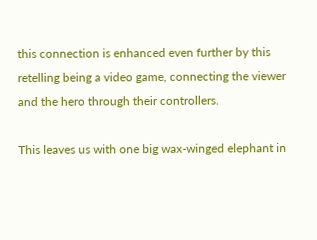this connection is enhanced even further by this retelling being a video game, connecting the viewer and the hero through their controllers.

This leaves us with one big wax-winged elephant in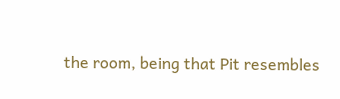the room, being that Pit resembles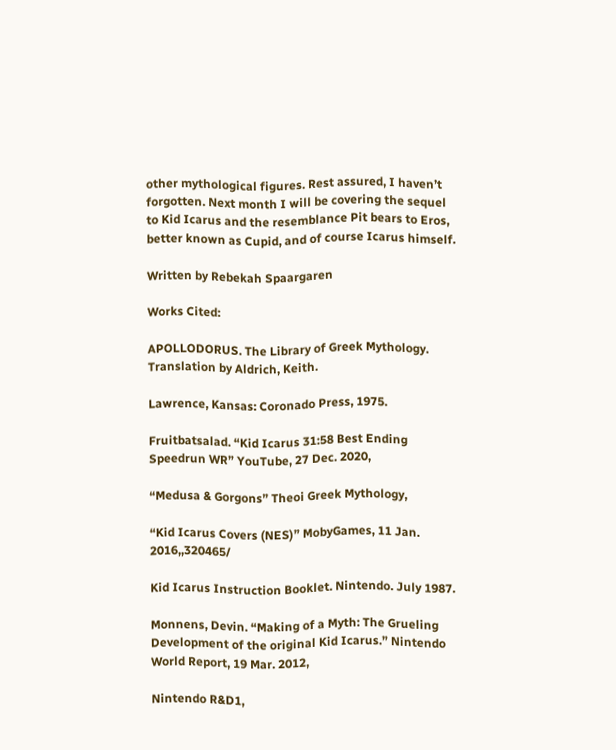other mythological figures. Rest assured, I haven’t forgotten. Next month I will be covering the sequel to Kid Icarus and the resemblance Pit bears to Eros, better known as Cupid, and of course Icarus himself.

Written by Rebekah Spaargaren

Works Cited:

APOLLODORUS. The Library of Greek Mythology. Translation by Aldrich, Keith.

Lawrence, Kansas: Coronado Press, 1975.

Fruitbatsalad. “Kid Icarus 31:58 Best Ending Speedrun WR” YouTube, 27 Dec. 2020,

“Medusa & Gorgons” Theoi Greek Mythology,

“Kid Icarus Covers (NES)” MobyGames, 11 Jan. 2016,,320465/

Kid Icarus Instruction Booklet. Nintendo. July 1987.

Monnens, Devin. “Making of a Myth: The Grueling Development of the original Kid Icarus.” Nintendo World Report, 19 Mar. 2012,

Nintendo R&D1,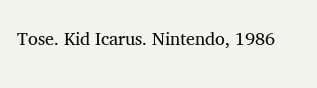Tose. Kid Icarus. Nintendo, 1986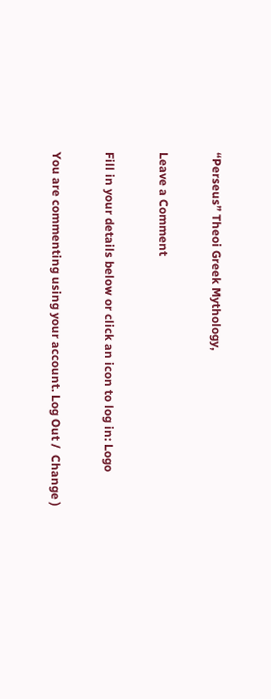“Perseus” Theoi Greek Mythology,

Leave a Comment

Fill in your details below or click an icon to log in: Logo

You are commenting using your account. Log Out /  Change )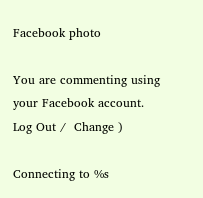Facebook photo

You are commenting using your Facebook account. Log Out /  Change )

Connecting to %s